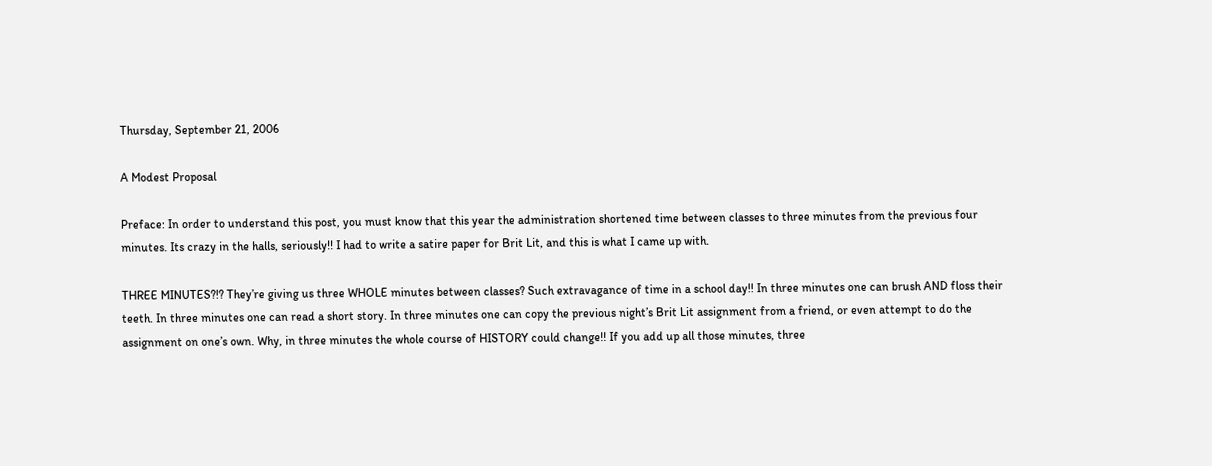Thursday, September 21, 2006

A Modest Proposal

Preface: In order to understand this post, you must know that this year the administration shortened time between classes to three minutes from the previous four minutes. Its crazy in the halls, seriously!! I had to write a satire paper for Brit Lit, and this is what I came up with.

THREE MINUTES?!? They’re giving us three WHOLE minutes between classes? Such extravagance of time in a school day!! In three minutes one can brush AND floss their teeth. In three minutes one can read a short story. In three minutes one can copy the previous night’s Brit Lit assignment from a friend, or even attempt to do the assignment on one’s own. Why, in three minutes the whole course of HISTORY could change!! If you add up all those minutes, three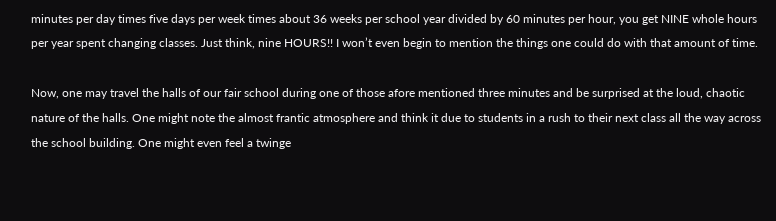minutes per day times five days per week times about 36 weeks per school year divided by 60 minutes per hour, you get NINE whole hours per year spent changing classes. Just think, nine HOURS!! I won’t even begin to mention the things one could do with that amount of time.

Now, one may travel the halls of our fair school during one of those afore mentioned three minutes and be surprised at the loud, chaotic nature of the halls. One might note the almost frantic atmosphere and think it due to students in a rush to their next class all the way across the school building. One might even feel a twinge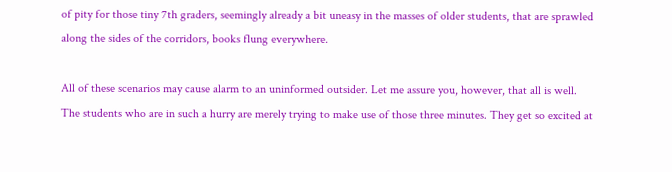of pity for those tiny 7th graders, seemingly already a bit uneasy in the masses of older students, that are sprawled along the sides of the corridors, books flung everywhere.

All of these scenarios may cause alarm to an uninformed outsider. Let me assure you, however, that all is well. The students who are in such a hurry are merely trying to make use of those three minutes. They get so excited at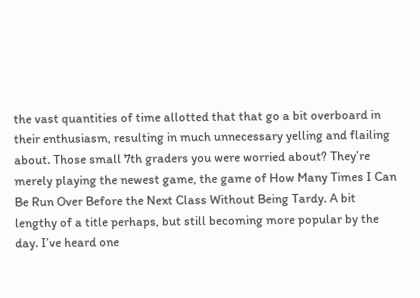the vast quantities of time allotted that that go a bit overboard in their enthusiasm, resulting in much unnecessary yelling and flailing about. Those small 7th graders you were worried about? They’re merely playing the newest game, the game of How Many Times I Can Be Run Over Before the Next Class Without Being Tardy. A bit lengthy of a title perhaps, but still becoming more popular by the day. I’ve heard one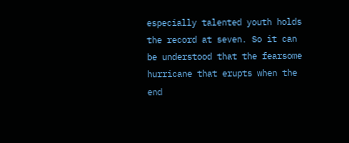especially talented youth holds the record at seven. So it can be understood that the fearsome hurricane that erupts when the end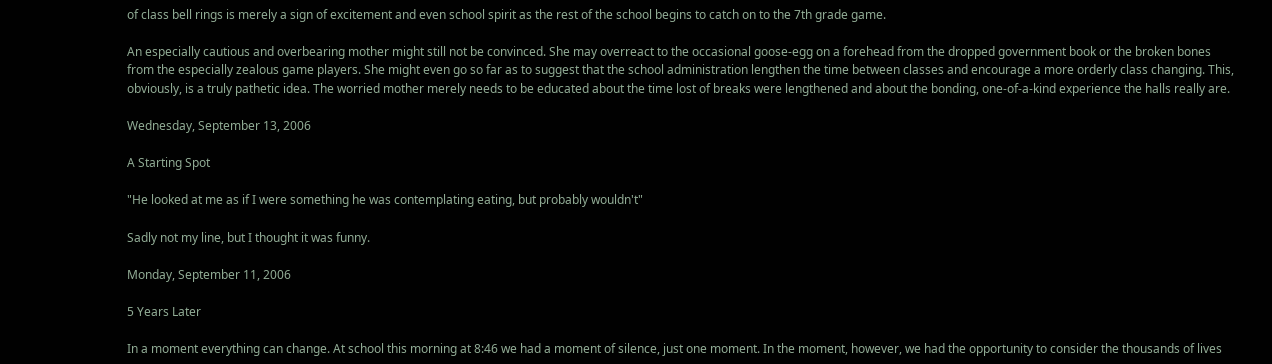of class bell rings is merely a sign of excitement and even school spirit as the rest of the school begins to catch on to the 7th grade game.

An especially cautious and overbearing mother might still not be convinced. She may overreact to the occasional goose-egg on a forehead from the dropped government book or the broken bones from the especially zealous game players. She might even go so far as to suggest that the school administration lengthen the time between classes and encourage a more orderly class changing. This, obviously, is a truly pathetic idea. The worried mother merely needs to be educated about the time lost of breaks were lengthened and about the bonding, one-of-a-kind experience the halls really are.

Wednesday, September 13, 2006

A Starting Spot

"He looked at me as if I were something he was contemplating eating, but probably wouldn't"

Sadly not my line, but I thought it was funny.

Monday, September 11, 2006

5 Years Later

In a moment everything can change. At school this morning at 8:46 we had a moment of silence, just one moment. In the moment, however, we had the opportunity to consider the thousands of lives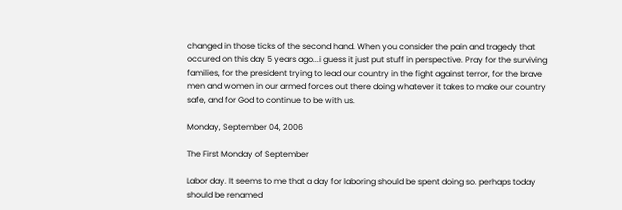changed in those ticks of the second hand. When you consider the pain and tragedy that occured on this day 5 years ago...i guess it just put stuff in perspective. Pray for the surviving families, for the president trying to lead our country in the fight against terror, for the brave men and women in our armed forces out there doing whatever it takes to make our country safe, and for God to continue to be with us.

Monday, September 04, 2006

The First Monday of September

Labor day. It seems to me that a day for laboring should be spent doing so. perhaps today should be renamed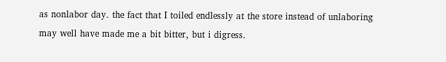as nonlabor day. the fact that I toiled endlessly at the store instead of unlaboring may well have made me a bit bitter, but i digress.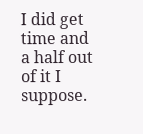I did get time and a half out of it I suppose.